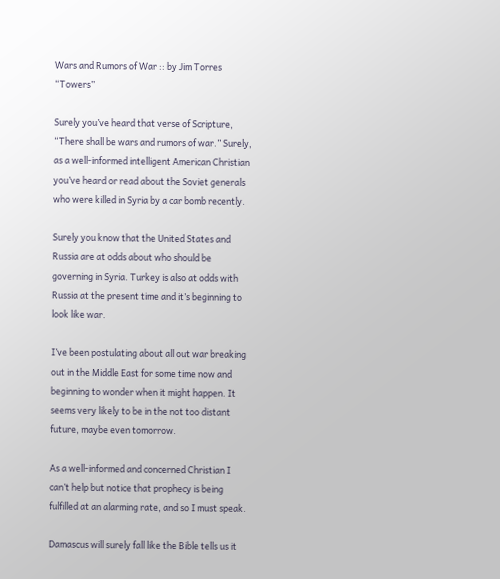Wars and Rumors of War :: by Jim Torres “Towers”

Surely you’ve heard that verse of Scripture, “There shall be wars and rumors of war.” Surely, as a well-informed intelligent American Christian you’ve heard or read about the Soviet generals who were killed in Syria by a car bomb recently.

Surely you know that the United States and Russia are at odds about who should be governing in Syria. Turkey is also at odds with Russia at the present time and it’s beginning to look like war.

I’ve been postulating about all out war breaking out in the Middle East for some time now and beginning to wonder when it might happen. It seems very likely to be in the not too distant future, maybe even tomorrow.

As a well-informed and concerned Christian I can’t help but notice that prophecy is being fulfilled at an alarming rate, and so I must speak.

Damascus will surely fall like the Bible tells us it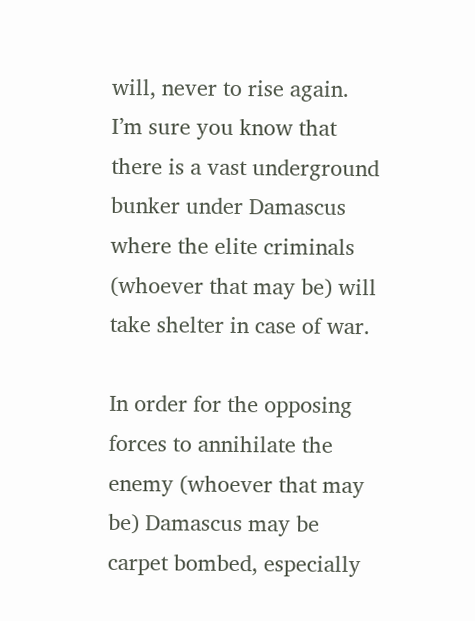will, never to rise again. I’m sure you know that there is a vast underground bunker under Damascus where the elite criminals (whoever that may be) will take shelter in case of war.

In order for the opposing forces to annihilate the enemy (whoever that may be) Damascus may be carpet bombed, especially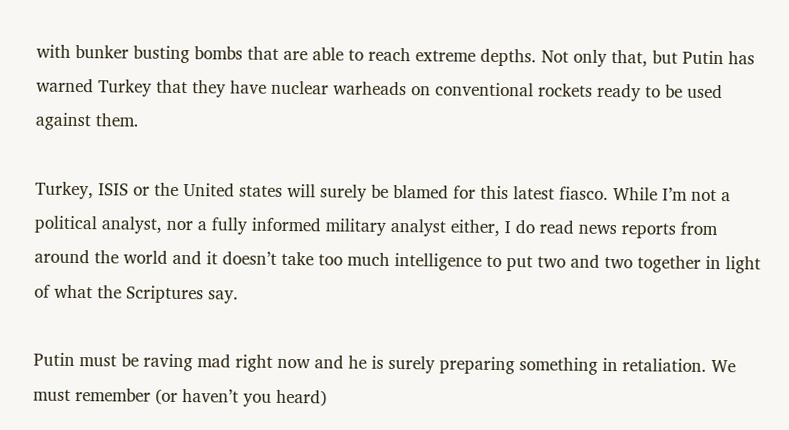with bunker busting bombs that are able to reach extreme depths. Not only that, but Putin has warned Turkey that they have nuclear warheads on conventional rockets ready to be used against them.

Turkey, ISIS or the United states will surely be blamed for this latest fiasco. While I’m not a political analyst, nor a fully informed military analyst either, I do read news reports from around the world and it doesn’t take too much intelligence to put two and two together in light of what the Scriptures say.

Putin must be raving mad right now and he is surely preparing something in retaliation. We must remember (or haven’t you heard)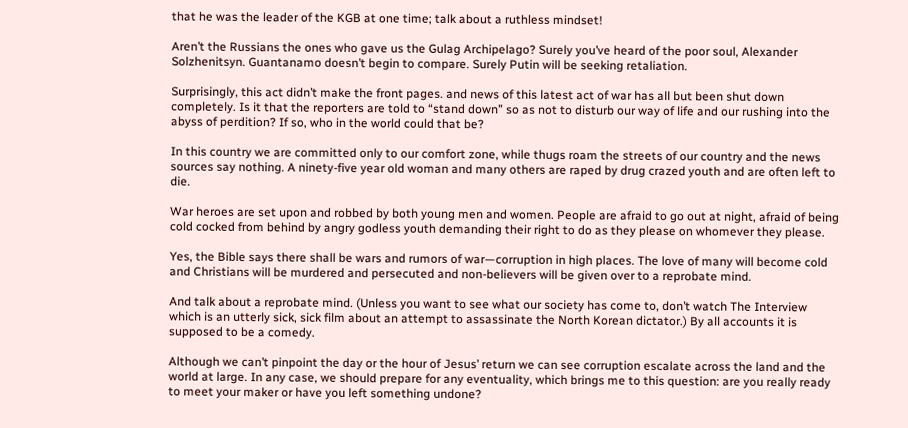that he was the leader of the KGB at one time; talk about a ruthless mindset!

Aren’t the Russians the ones who gave us the Gulag Archipelago? Surely you’ve heard of the poor soul, Alexander Solzhenitsyn. Guantanamo doesn’t begin to compare. Surely Putin will be seeking retaliation.

Surprisingly, this act didn’t make the front pages. and news of this latest act of war has all but been shut down completely. Is it that the reporters are told to “stand down” so as not to disturb our way of life and our rushing into the abyss of perdition? If so, who in the world could that be?

In this country we are committed only to our comfort zone, while thugs roam the streets of our country and the news sources say nothing. A ninety-five year old woman and many others are raped by drug crazed youth and are often left to die.

War heroes are set upon and robbed by both young men and women. People are afraid to go out at night, afraid of being cold cocked from behind by angry godless youth demanding their right to do as they please on whomever they please.

Yes, the Bible says there shall be wars and rumors of war—corruption in high places. The love of many will become cold and Christians will be murdered and persecuted and non-believers will be given over to a reprobate mind.

And talk about a reprobate mind. (Unless you want to see what our society has come to, don’t watch The Interview which is an utterly sick, sick film about an attempt to assassinate the North Korean dictator.) By all accounts it is supposed to be a comedy.

Although we can’t pinpoint the day or the hour of Jesus’ return we can see corruption escalate across the land and the world at large. In any case, we should prepare for any eventuality, which brings me to this question: are you really ready to meet your maker or have you left something undone?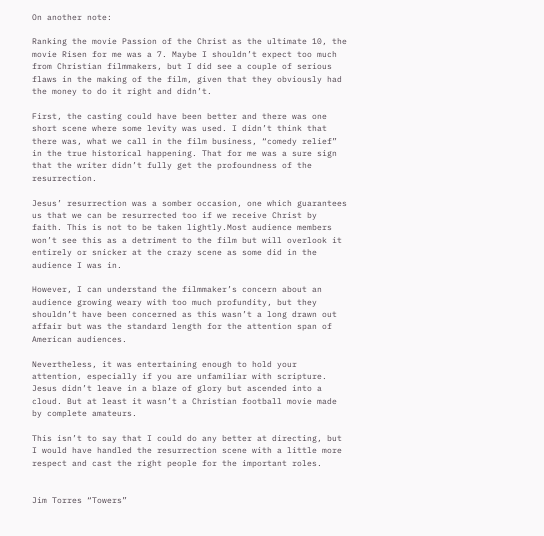On another note:

Ranking the movie Passion of the Christ as the ultimate 10, the movie Risen for me was a 7. Maybe I shouldn’t expect too much from Christian filmmakers, but I did see a couple of serious flaws in the making of the film, given that they obviously had the money to do it right and didn’t.

First, the casting could have been better and there was one short scene where some levity was used. I didn’t think that there was, what we call in the film business, “comedy relief” in the true historical happening. That for me was a sure sign that the writer didn’t fully get the profoundness of the resurrection.

Jesus’ resurrection was a somber occasion, one which guarantees us that we can be resurrected too if we receive Christ by faith. This is not to be taken lightly.Most audience members won’t see this as a detriment to the film but will overlook it entirely or snicker at the crazy scene as some did in the audience I was in.

However, I can understand the filmmaker’s concern about an audience growing weary with too much profundity, but they shouldn’t have been concerned as this wasn’t a long drawn out affair but was the standard length for the attention span of American audiences.

Nevertheless, it was entertaining enough to hold your attention, especially if you are unfamiliar with scripture. Jesus didn’t leave in a blaze of glory but ascended into a cloud. But at least it wasn’t a Christian football movie made by complete amateurs.

This isn’t to say that I could do any better at directing, but I would have handled the resurrection scene with a little more respect and cast the right people for the important roles.


Jim Torres “Towers”